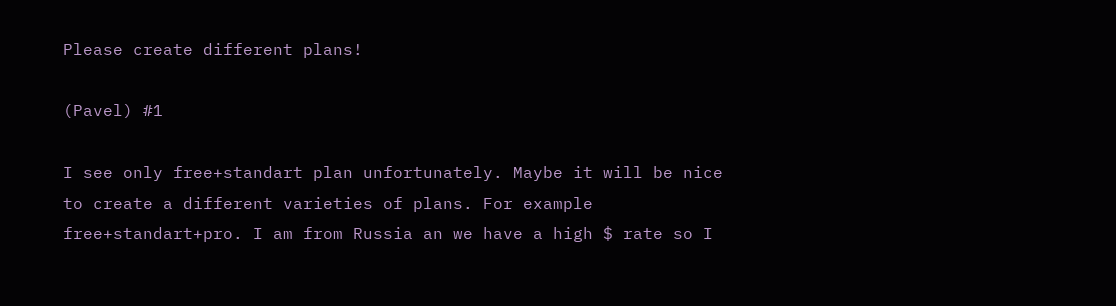Please create different plans!

(Pavel) #1

I see only free+standart plan unfortunately. Maybe it will be nice to create a different varieties of plans. For example free+standart+pro. I am from Russia an we have a high $ rate so I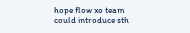hope flow xo team could introduce sth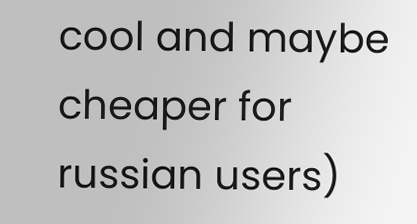cool and maybe cheaper for russian users)